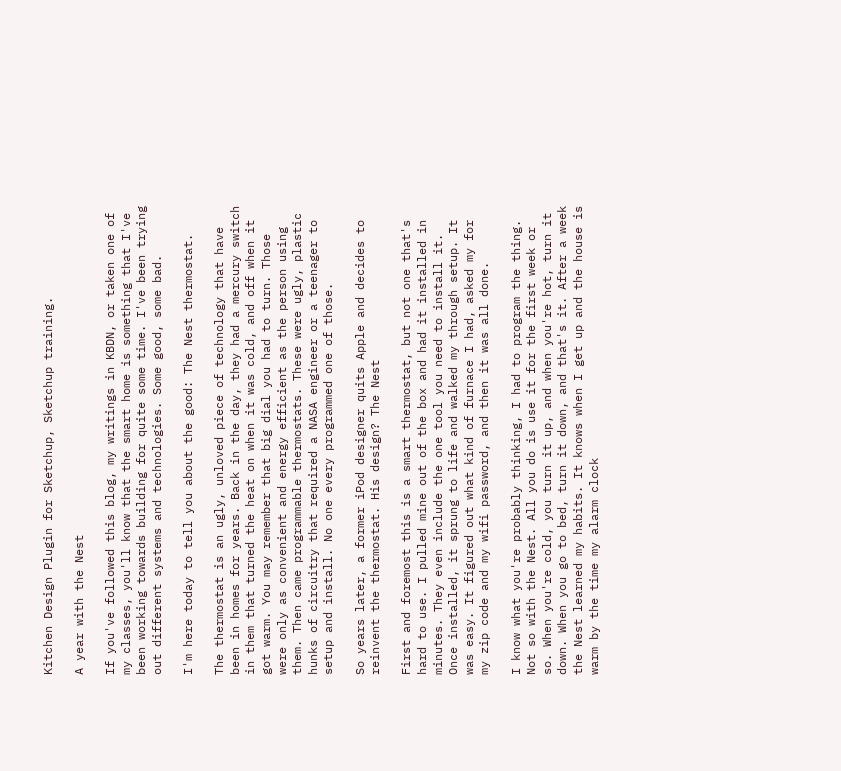Kitchen Design Plugin for Sketchup, Sketchup training.

A year with the Nest

If you've followed this blog, my writings in KBDN, or taken one of my classes, you'll know that the smart home is something that I've been working towards building for quite some time. I've been trying out different systems and technologies. Some good, some bad.

I'm here today to tell you about the good: The Nest thermostat.

The thermostat is an ugly, unloved piece of technology that have been in homes for years. Back in the day, they had a mercury switch in them that turned the heat on when it was cold, and off when it got warm. You may remember that big dial you had to turn. Those were only as convenient and energy efficient as the person using them. Then came programmable thermostats. These were ugly, plastic hunks of circuitry that required a NASA engineer or a teenager to setup and install. No one every programmed one of those.

So years later, a former iPod designer quits Apple and decides to reinvent the thermostat. His design? The Nest

First and foremost this is a smart thermostat, but not one that's hard to use. I pulled mine out of the box and had it installed in minutes. They even include the one tool you need to install it. Once installed, it sprung to life and walked my through setup. It was easy. It figured out what kind of furnace I had, asked my for my zip code and my wifi password, and then it was all done.

I know what you're probably thinking, I had to program the thing. Not so with the Nest. All you do is use it for the first week or so. When you're cold, you turn it up, and when you're hot, turn it down. When you go to bed, turn it down, and that's it. After a week the Nest learned my habits. It knows when I get up and the house is warm by the time my alarm clock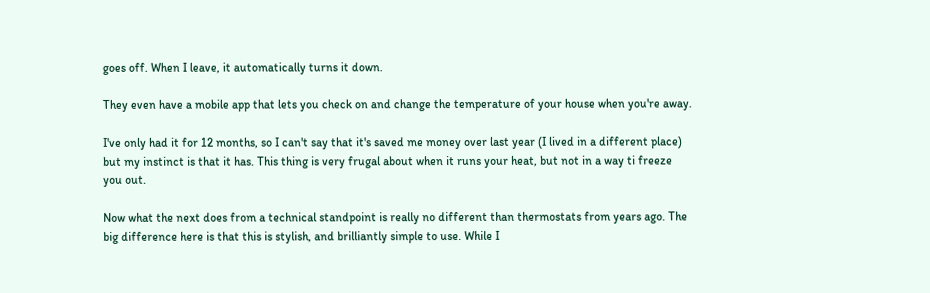goes off. When I leave, it automatically turns it down.

They even have a mobile app that lets you check on and change the temperature of your house when you're away.

I've only had it for 12 months, so I can't say that it's saved me money over last year (I lived in a different place) but my instinct is that it has. This thing is very frugal about when it runs your heat, but not in a way ti freeze you out.

Now what the next does from a technical standpoint is really no different than thermostats from years ago. The big difference here is that this is stylish, and brilliantly simple to use. While I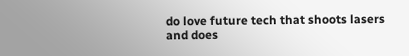do love future tech that shoots lasers and does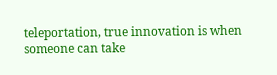teleportation, true innovation is when someone can take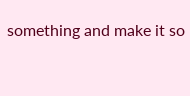something and make it so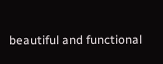beautiful and functional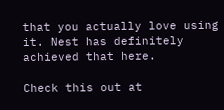that you actually love using it. Nest has definitely achieved that here.

Check this out at